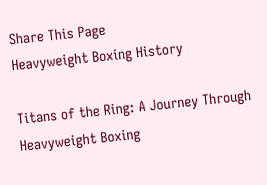Share This Page
Heavyweight Boxing History

Titans of the Ring: A Journey Through Heavyweight Boxing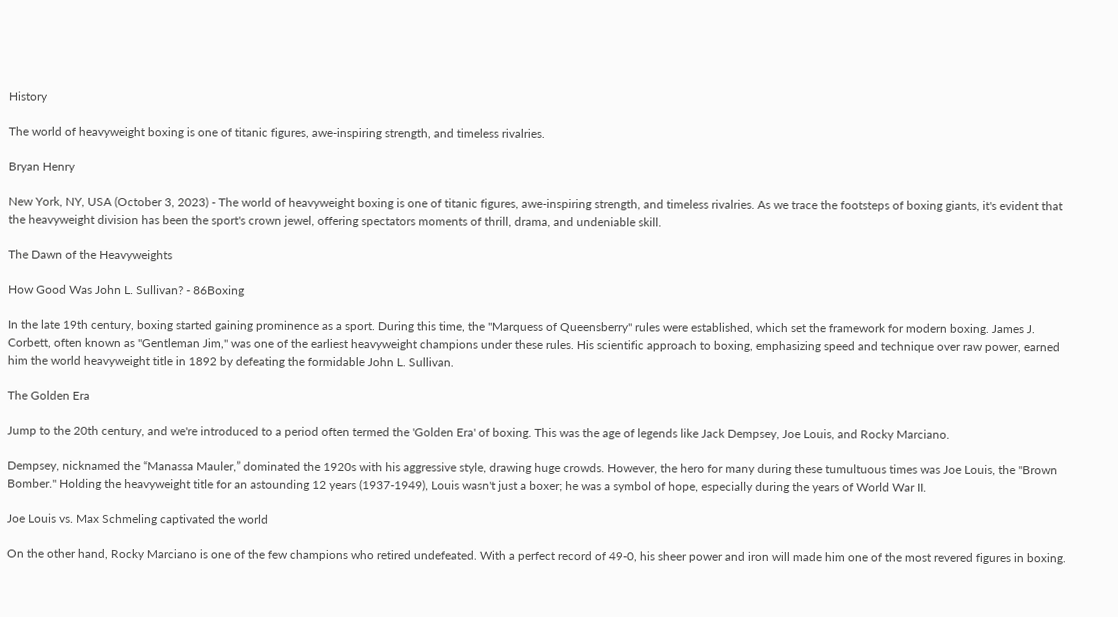History

The world of heavyweight boxing is one of titanic figures, awe-inspiring strength, and timeless rivalries.

Bryan Henry

New York, NY, USA (October 3, 2023) - The world of heavyweight boxing is one of titanic figures, awe-inspiring strength, and timeless rivalries. As we trace the footsteps of boxing giants, it's evident that the heavyweight division has been the sport's crown jewel, offering spectators moments of thrill, drama, and undeniable skill.

The Dawn of the Heavyweights

How Good Was John L. Sullivan? - 86Boxing

In the late 19th century, boxing started gaining prominence as a sport. During this time, the "Marquess of Queensberry" rules were established, which set the framework for modern boxing. James J. Corbett, often known as "Gentleman Jim," was one of the earliest heavyweight champions under these rules. His scientific approach to boxing, emphasizing speed and technique over raw power, earned him the world heavyweight title in 1892 by defeating the formidable John L. Sullivan.

The Golden Era

Jump to the 20th century, and we're introduced to a period often termed the 'Golden Era' of boxing. This was the age of legends like Jack Dempsey, Joe Louis, and Rocky Marciano.

Dempsey, nicknamed the “Manassa Mauler,” dominated the 1920s with his aggressive style, drawing huge crowds. However, the hero for many during these tumultuous times was Joe Louis, the "Brown Bomber." Holding the heavyweight title for an astounding 12 years (1937-1949), Louis wasn't just a boxer; he was a symbol of hope, especially during the years of World War II.

Joe Louis vs. Max Schmeling captivated the world

On the other hand, Rocky Marciano is one of the few champions who retired undefeated. With a perfect record of 49-0, his sheer power and iron will made him one of the most revered figures in boxing.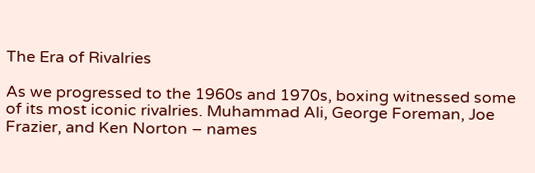The Era of Rivalries

As we progressed to the 1960s and 1970s, boxing witnessed some of its most iconic rivalries. Muhammad Ali, George Foreman, Joe Frazier, and Ken Norton – names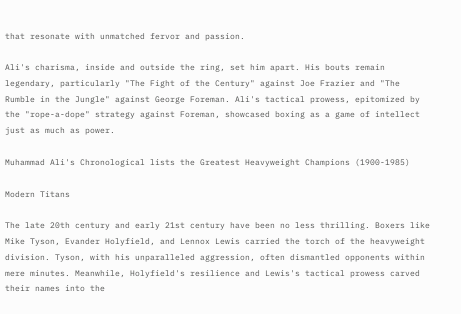that resonate with unmatched fervor and passion.

Ali's charisma, inside and outside the ring, set him apart. His bouts remain legendary, particularly "The Fight of the Century" against Joe Frazier and "The Rumble in the Jungle" against George Foreman. Ali's tactical prowess, epitomized by the "rope-a-dope" strategy against Foreman, showcased boxing as a game of intellect just as much as power.

Muhammad Ali's Chronological lists the Greatest Heavyweight Champions (1900-1985)

Modern Titans

The late 20th century and early 21st century have been no less thrilling. Boxers like Mike Tyson, Evander Holyfield, and Lennox Lewis carried the torch of the heavyweight division. Tyson, with his unparalleled aggression, often dismantled opponents within mere minutes. Meanwhile, Holyfield's resilience and Lewis's tactical prowess carved their names into the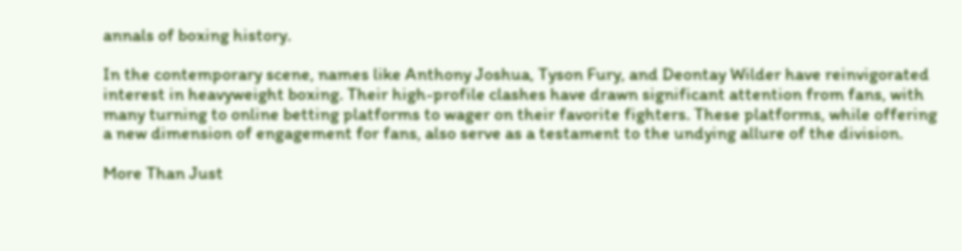annals of boxing history.

In the contemporary scene, names like Anthony Joshua, Tyson Fury, and Deontay Wilder have reinvigorated interest in heavyweight boxing. Their high-profile clashes have drawn significant attention from fans, with many turning to online betting platforms to wager on their favorite fighters. These platforms, while offering a new dimension of engagement for fans, also serve as a testament to the undying allure of the division.

More Than Just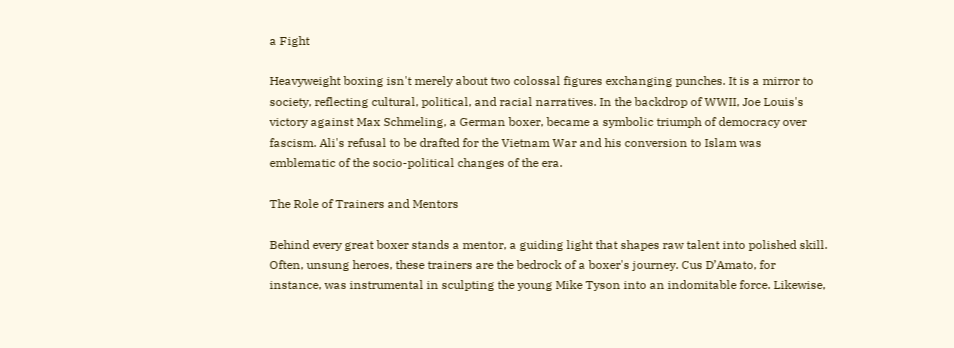a Fight

Heavyweight boxing isn't merely about two colossal figures exchanging punches. It is a mirror to society, reflecting cultural, political, and racial narratives. In the backdrop of WWII, Joe Louis's victory against Max Schmeling, a German boxer, became a symbolic triumph of democracy over fascism. Ali's refusal to be drafted for the Vietnam War and his conversion to Islam was emblematic of the socio-political changes of the era.

The Role of Trainers and Mentors

Behind every great boxer stands a mentor, a guiding light that shapes raw talent into polished skill. Often, unsung heroes, these trainers are the bedrock of a boxer's journey. Cus D’Amato, for instance, was instrumental in sculpting the young Mike Tyson into an indomitable force. Likewise,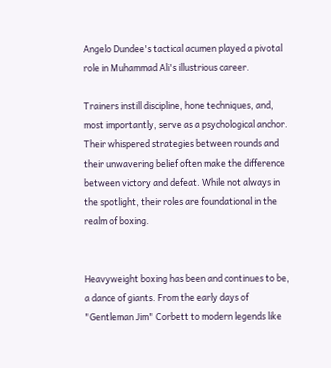Angelo Dundee's tactical acumen played a pivotal role in Muhammad Ali's illustrious career.

Trainers instill discipline, hone techniques, and, most importantly, serve as a psychological anchor. Their whispered strategies between rounds and their unwavering belief often make the difference between victory and defeat. While not always in the spotlight, their roles are foundational in the realm of boxing.


Heavyweight boxing has been and continues to be, a dance of giants. From the early days of "Gentleman Jim" Corbett to modern legends like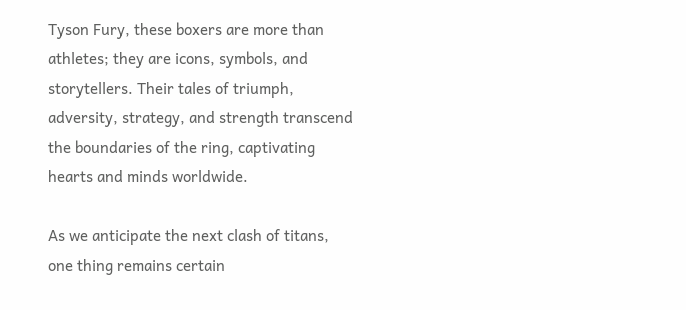Tyson Fury, these boxers are more than athletes; they are icons, symbols, and storytellers. Their tales of triumph, adversity, strategy, and strength transcend the boundaries of the ring, captivating hearts and minds worldwide.

As we anticipate the next clash of titans, one thing remains certain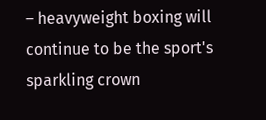– heavyweight boxing will continue to be the sport's sparkling crown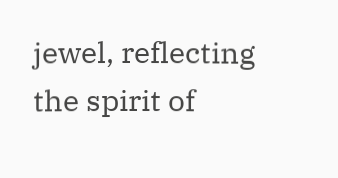jewel, reflecting the spirit of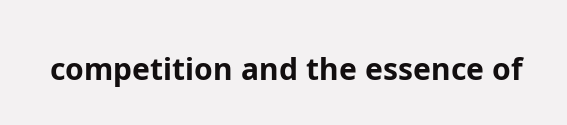competition and the essence of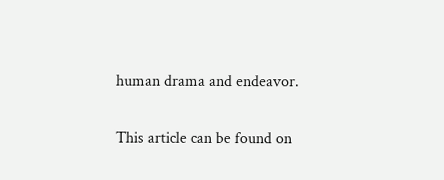human drama and endeavor.

This article can be found on